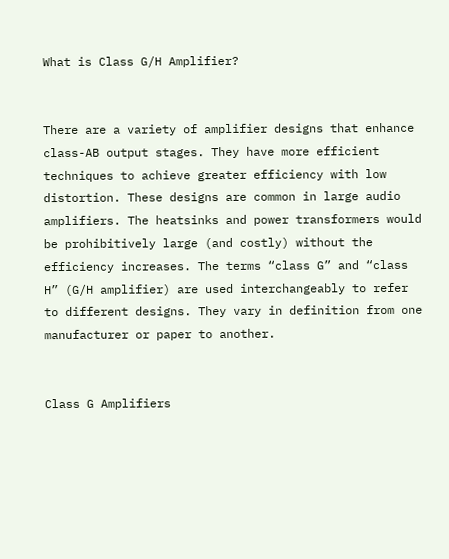What is Class G/H Amplifier?


There are a variety of amplifier designs that enhance class-AB output stages. They have more efficient techniques to achieve greater efficiency with low distortion. These designs are common in large audio amplifiers. The heatsinks and power transformers would be prohibitively large (and costly) without the efficiency increases. The terms “class G” and “class H” (G/H amplifier) are used interchangeably to refer to different designs. They vary in definition from one manufacturer or paper to another.


Class G Amplifiers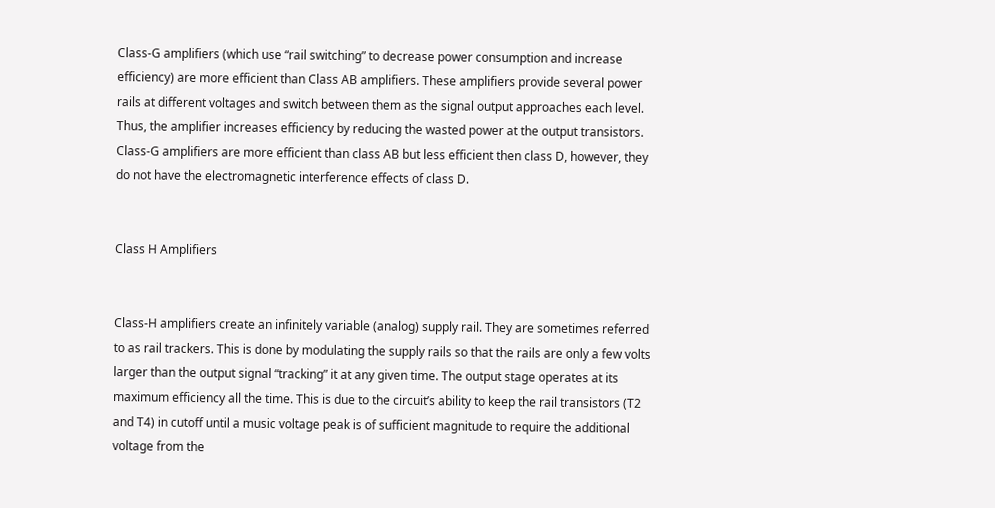Class-G amplifiers (which use “rail switching” to decrease power consumption and increase efficiency) are more efficient than Class AB amplifiers. These amplifiers provide several power rails at different voltages and switch between them as the signal output approaches each level. Thus, the amplifier increases efficiency by reducing the wasted power at the output transistors. Class-G amplifiers are more efficient than class AB but less efficient then class D, however, they do not have the electromagnetic interference effects of class D.


Class H Amplifiers


Class-H amplifiers create an infinitely variable (analog) supply rail. They are sometimes referred to as rail trackers. This is done by modulating the supply rails so that the rails are only a few volts larger than the output signal “tracking” it at any given time. The output stage operates at its maximum efficiency all the time. This is due to the circuit’s ability to keep the rail transistors (T2 and T4) in cutoff until a music voltage peak is of sufficient magnitude to require the additional voltage from the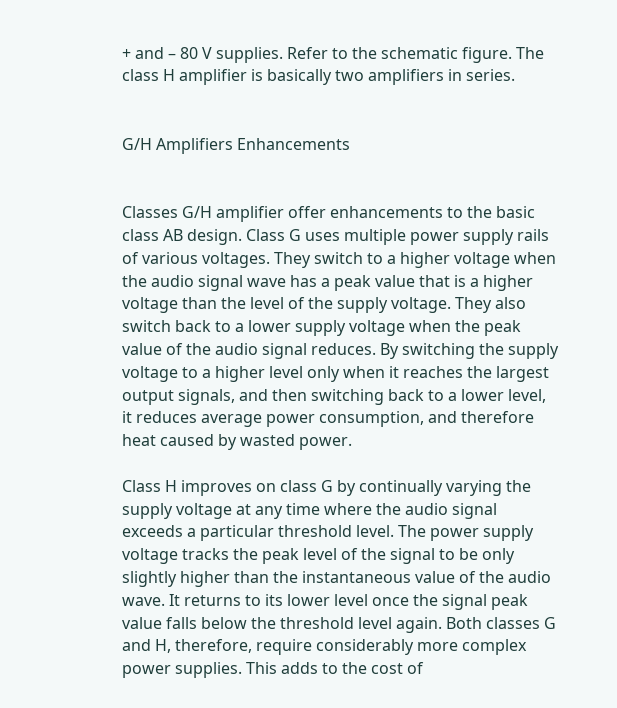+ and – 80 V supplies. Refer to the schematic figure. The class H amplifier is basically two amplifiers in series.


G/H Amplifiers Enhancements


Classes G/H amplifier offer enhancements to the basic class AB design. Class G uses multiple power supply rails of various voltages. They switch to a higher voltage when the audio signal wave has a peak value that is a higher voltage than the level of the supply voltage. They also switch back to a lower supply voltage when the peak value of the audio signal reduces. By switching the supply voltage to a higher level only when it reaches the largest output signals, and then switching back to a lower level, it reduces average power consumption, and therefore heat caused by wasted power.

Class H improves on class G by continually varying the supply voltage at any time where the audio signal exceeds a particular threshold level. The power supply voltage tracks the peak level of the signal to be only slightly higher than the instantaneous value of the audio wave. It returns to its lower level once the signal peak value falls below the threshold level again. Both classes G and H, therefore, require considerably more complex power supplies. This adds to the cost of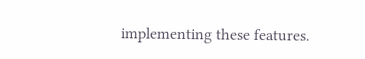implementing these features.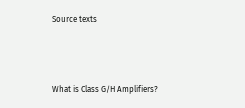Source texts



What is Class G/H Amplifiers?